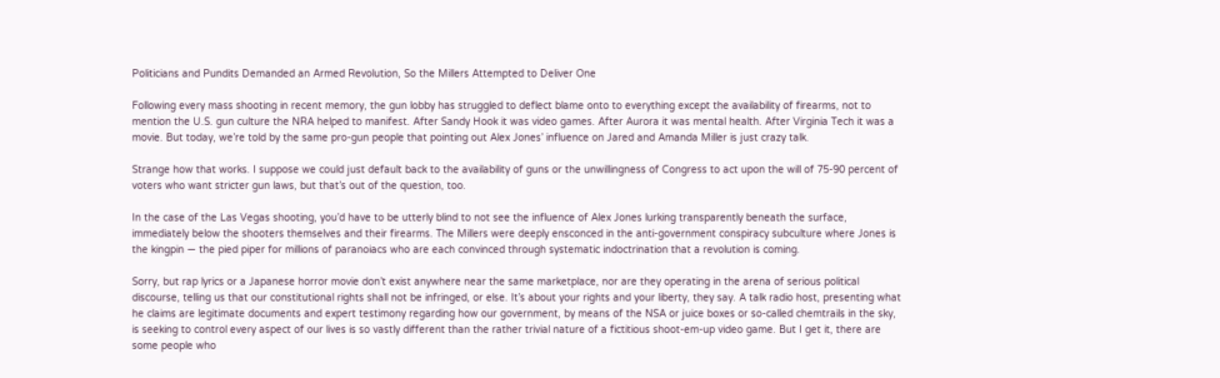Politicians and Pundits Demanded an Armed Revolution, So the Millers Attempted to Deliver One

Following every mass shooting in recent memory, the gun lobby has struggled to deflect blame onto to everything except the availability of firearms, not to mention the U.S. gun culture the NRA helped to manifest. After Sandy Hook it was video games. After Aurora it was mental health. After Virginia Tech it was a movie. But today, we’re told by the same pro-gun people that pointing out Alex Jones’ influence on Jared and Amanda Miller is just crazy talk.

Strange how that works. I suppose we could just default back to the availability of guns or the unwillingness of Congress to act upon the will of 75-90 percent of voters who want stricter gun laws, but that’s out of the question, too.

In the case of the Las Vegas shooting, you’d have to be utterly blind to not see the influence of Alex Jones lurking transparently beneath the surface, immediately below the shooters themselves and their firearms. The Millers were deeply ensconced in the anti-government conspiracy subculture where Jones is the kingpin — the pied piper for millions of paranoiacs who are each convinced through systematic indoctrination that a revolution is coming.

Sorry, but rap lyrics or a Japanese horror movie don’t exist anywhere near the same marketplace, nor are they operating in the arena of serious political discourse, telling us that our constitutional rights shall not be infringed, or else. It’s about your rights and your liberty, they say. A talk radio host, presenting what he claims are legitimate documents and expert testimony regarding how our government, by means of the NSA or juice boxes or so-called chemtrails in the sky, is seeking to control every aspect of our lives is so vastly different than the rather trivial nature of a fictitious shoot-em-up video game. But I get it, there are some people who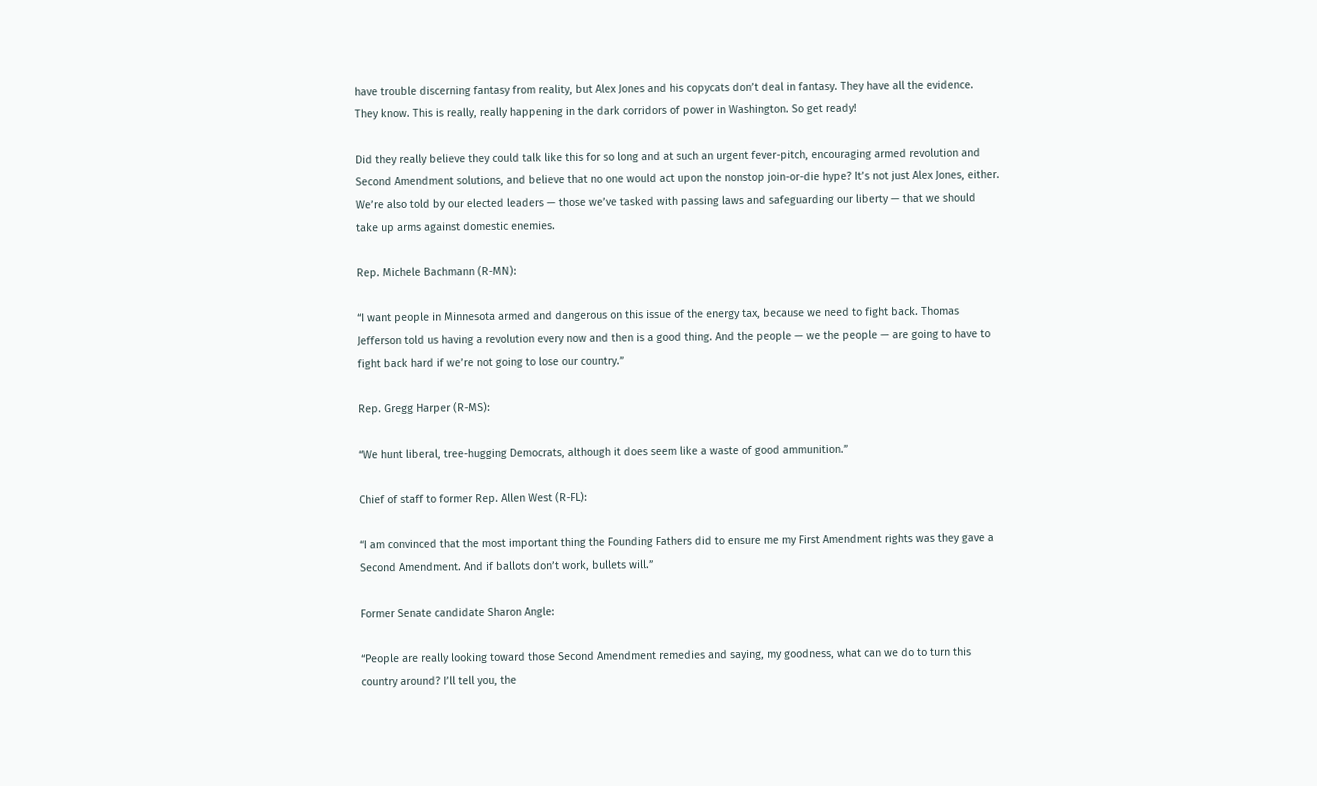have trouble discerning fantasy from reality, but Alex Jones and his copycats don’t deal in fantasy. They have all the evidence. They know. This is really, really happening in the dark corridors of power in Washington. So get ready!

Did they really believe they could talk like this for so long and at such an urgent fever-pitch, encouraging armed revolution and Second Amendment solutions, and believe that no one would act upon the nonstop join-or-die hype? It’s not just Alex Jones, either. We’re also told by our elected leaders — those we’ve tasked with passing laws and safeguarding our liberty — that we should take up arms against domestic enemies.

Rep. Michele Bachmann (R-MN):

“I want people in Minnesota armed and dangerous on this issue of the energy tax, because we need to fight back. Thomas Jefferson told us having a revolution every now and then is a good thing. And the people — we the people — are going to have to fight back hard if we’re not going to lose our country.”

Rep. Gregg Harper (R-MS):

“We hunt liberal, tree-hugging Democrats, although it does seem like a waste of good ammunition.”

Chief of staff to former Rep. Allen West (R-FL):

“I am convinced that the most important thing the Founding Fathers did to ensure me my First Amendment rights was they gave a Second Amendment. And if ballots don’t work, bullets will.”

Former Senate candidate Sharon Angle:

“People are really looking toward those Second Amendment remedies and saying, my goodness, what can we do to turn this country around? I’ll tell you, the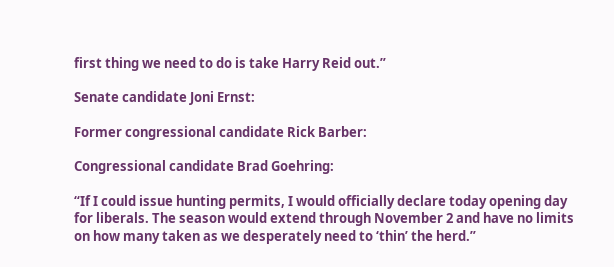first thing we need to do is take Harry Reid out.”

Senate candidate Joni Ernst:

Former congressional candidate Rick Barber:

Congressional candidate Brad Goehring:

“If I could issue hunting permits, I would officially declare today opening day for liberals. The season would extend through November 2 and have no limits on how many taken as we desperately need to ‘thin’ the herd.”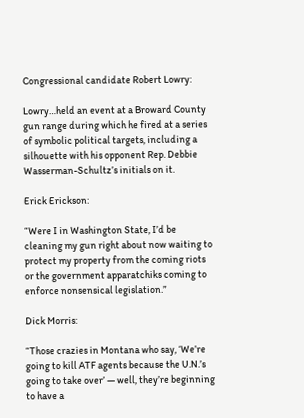Congressional candidate Robert Lowry:

Lowry…held an event at a Broward County gun range during which he fired at a series of symbolic political targets, including a silhouette with his opponent Rep. Debbie Wasserman-Schultz’s initials on it.

Erick Erickson:

“Were I in Washington State, I’d be cleaning my gun right about now waiting to protect my property from the coming riots or the government apparatchiks coming to enforce nonsensical legislation.”

Dick Morris:

“Those crazies in Montana who say, ‘We’re going to kill ATF agents because the U.N.’s going to take over’ — well, they’re beginning to have a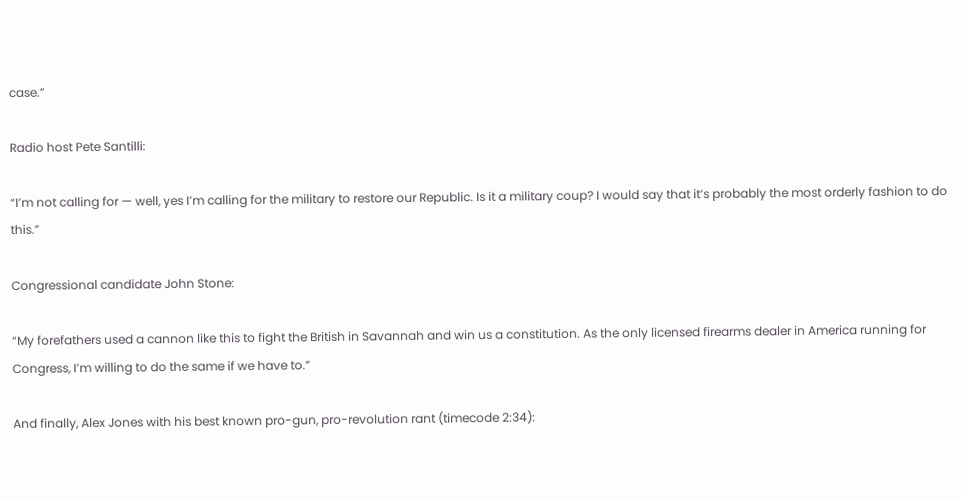case.”

Radio host Pete Santilli:

“I’m not calling for — well, yes I’m calling for the military to restore our Republic. Is it a military coup? I would say that it’s probably the most orderly fashion to do this.”

Congressional candidate John Stone:

“My forefathers used a cannon like this to fight the British in Savannah and win us a constitution. As the only licensed firearms dealer in America running for Congress, I’m willing to do the same if we have to.”

And finally, Alex Jones with his best known pro-gun, pro-revolution rant (timecode 2:34):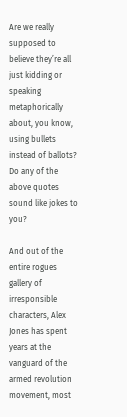Are we really supposed to believe they’re all just kidding or speaking metaphorically about, you know, using bullets instead of ballots? Do any of the above quotes sound like jokes to you?

And out of the entire rogues gallery of irresponsible characters, Alex Jones has spent years at the vanguard of the armed revolution movement, most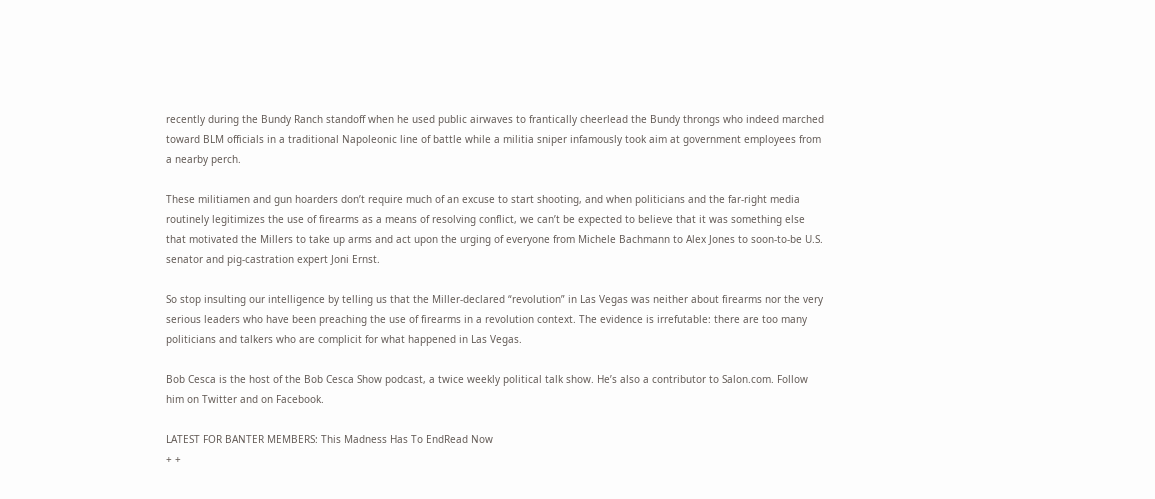recently during the Bundy Ranch standoff when he used public airwaves to frantically cheerlead the Bundy throngs who indeed marched toward BLM officials in a traditional Napoleonic line of battle while a militia sniper infamously took aim at government employees from a nearby perch.

These militiamen and gun hoarders don’t require much of an excuse to start shooting, and when politicians and the far-right media routinely legitimizes the use of firearms as a means of resolving conflict, we can’t be expected to believe that it was something else that motivated the Millers to take up arms and act upon the urging of everyone from Michele Bachmann to Alex Jones to soon-to-be U.S. senator and pig-castration expert Joni Ernst.

So stop insulting our intelligence by telling us that the Miller-declared “revolution” in Las Vegas was neither about firearms nor the very serious leaders who have been preaching the use of firearms in a revolution context. The evidence is irrefutable: there are too many politicians and talkers who are complicit for what happened in Las Vegas.

Bob Cesca is the host of the Bob Cesca Show podcast, a twice weekly political talk show. He’s also a contributor to Salon.com. Follow him on Twitter and on Facebook.

LATEST FOR BANTER MEMBERS: This Madness Has To EndRead Now
+ +